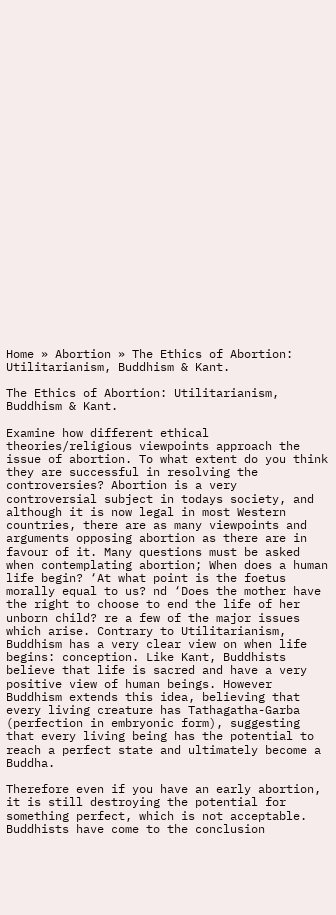Home » Abortion » The Ethics of Abortion: Utilitarianism, Buddhism & Kant.

The Ethics of Abortion: Utilitarianism, Buddhism & Kant.

Examine how different ethical theories/religious viewpoints approach the issue of abortion. To what extent do you think they are successful in resolving the controversies? Abortion is a very controversial subject in todays society, and although it is now legal in most Western countries, there are as many viewpoints and arguments opposing abortion as there are in favour of it. Many questions must be asked when contemplating abortion; When does a human life begin? ‘At what point is the foetus morally equal to us? nd ‘Does the mother have the right to choose to end the life of her unborn child? re a few of the major issues which arise. Contrary to Utilitarianism, Buddhism has a very clear view on when life begins: conception. Like Kant, Buddhists believe that life is sacred and have a very positive view of human beings. However Buddhism extends this idea, believing that every living creature has Tathagatha-Garba (perfection in embryonic form), suggesting that every living being has the potential to reach a perfect state and ultimately become a Buddha.

Therefore even if you have an early abortion, it is still destroying the potential for something perfect, which is not acceptable. Buddhists have come to the conclusion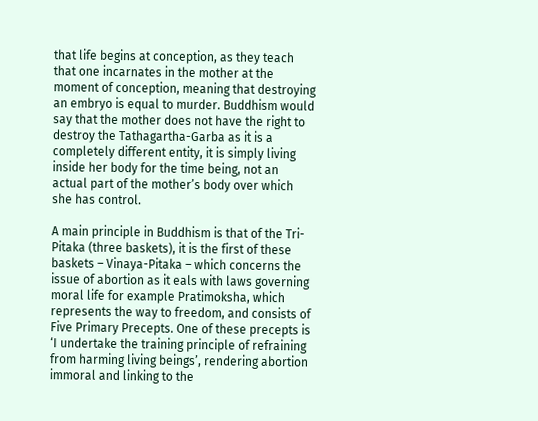that life begins at conception, as they teach that one incarnates in the mother at the moment of conception, meaning that destroying an embryo is equal to murder. Buddhism would say that the mother does not have the right to destroy the Tathagartha-Garba as it is a completely different entity, it is simply living inside her body for the time being, not an actual part of the mother’s body over which she has control.

A main principle in Buddhism is that of the Tri-Pitaka (three baskets), it is the first of these baskets – Vinaya-Pitaka – which concerns the issue of abortion as it eals with laws governing moral life for example Pratimoksha, which represents the way to freedom, and consists of Five Primary Precepts. One of these precepts is ‘I undertake the training principle of refraining from harming living beings’, rendering abortion immoral and linking to the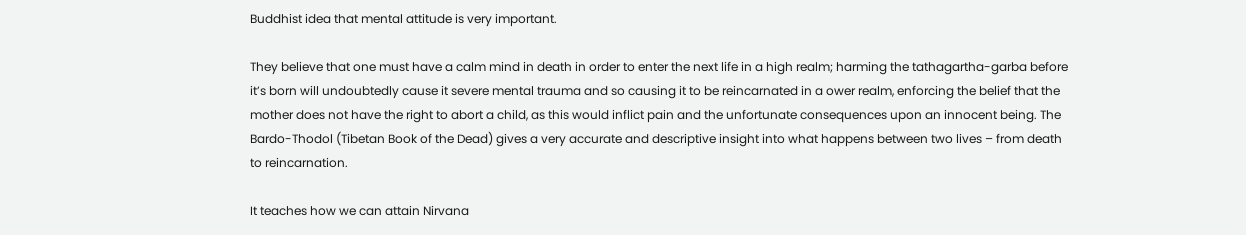Buddhist idea that mental attitude is very important.

They believe that one must have a calm mind in death in order to enter the next life in a high realm; harming the tathagartha-garba before it’s born will undoubtedly cause it severe mental trauma and so causing it to be reincarnated in a ower realm, enforcing the belief that the mother does not have the right to abort a child, as this would inflict pain and the unfortunate consequences upon an innocent being. The Bardo-Thodol (Tibetan Book of the Dead) gives a very accurate and descriptive insight into what happens between two lives – from death to reincarnation.

It teaches how we can attain Nirvana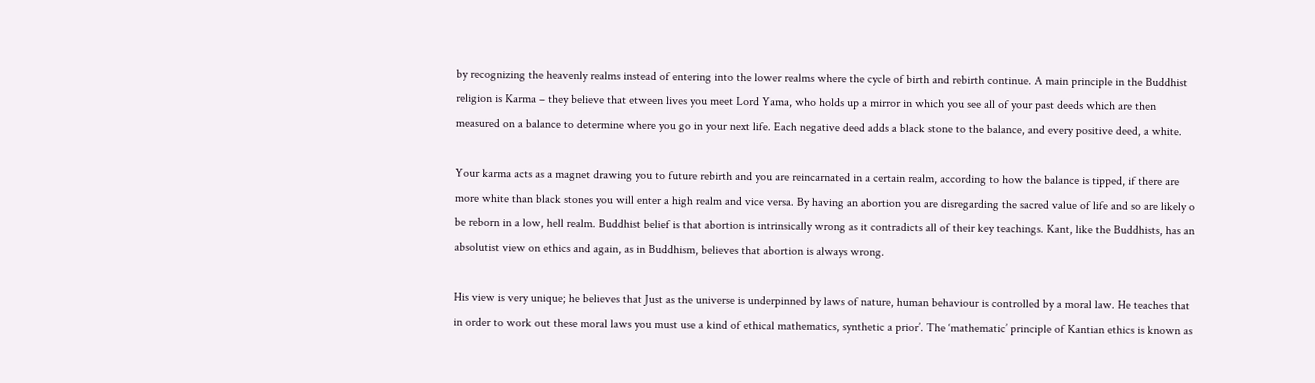by recognizing the heavenly realms instead of entering into the lower realms where the cycle of birth and rebirth continue. A main principle in the Buddhist religion is Karma – they believe that etween lives you meet Lord Yama, who holds up a mirror in which you see all of your past deeds which are then measured on a balance to determine where you go in your next life. Each negative deed adds a black stone to the balance, and every positive deed, a white.

Your karma acts as a magnet drawing you to future rebirth and you are reincarnated in a certain realm, according to how the balance is tipped, if there are more white than black stones you will enter a high realm and vice versa. By having an abortion you are disregarding the sacred value of life and so are likely o be reborn in a low, hell realm. Buddhist belief is that abortion is intrinsically wrong as it contradicts all of their key teachings. Kant, like the Buddhists, has an absolutist view on ethics and again, as in Buddhism, believes that abortion is always wrong.

His view is very unique; he believes that Just as the universe is underpinned by laws of nature, human behaviour is controlled by a moral law. He teaches that in order to work out these moral laws you must use a kind of ethical mathematics, synthetic a prior’. The ‘mathematic’ principle of Kantian ethics is known as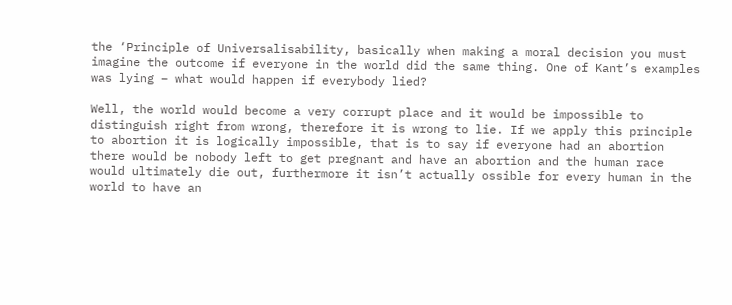the ‘Principle of Universalisability, basically when making a moral decision you must imagine the outcome if everyone in the world did the same thing. One of Kant’s examples was lying – what would happen if everybody lied?

Well, the world would become a very corrupt place and it would be impossible to distinguish right from wrong, therefore it is wrong to lie. If we apply this principle to abortion it is logically impossible, that is to say if everyone had an abortion there would be nobody left to get pregnant and have an abortion and the human race would ultimately die out, furthermore it isn’t actually ossible for every human in the world to have an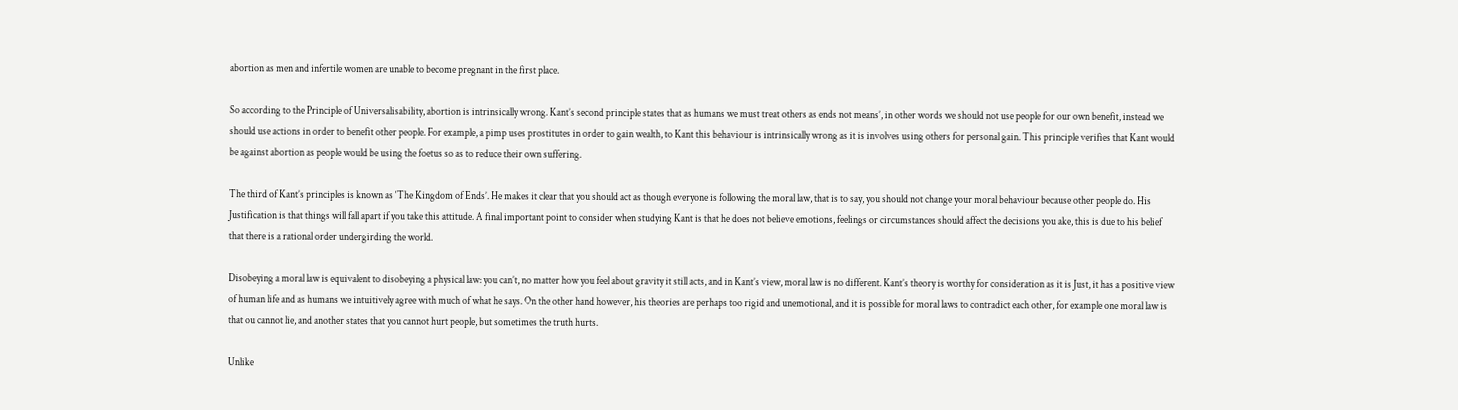abortion as men and infertile women are unable to become pregnant in the first place.

So according to the Principle of Universalisability, abortion is intrinsically wrong. Kant’s second principle states that as humans we must treat others as ends not means’, in other words we should not use people for our own benefit, instead we should use actions in order to benefit other people. For example, a pimp uses prostitutes in order to gain wealth, to Kant this behaviour is intrinsically wrong as it is involves using others for personal gain. This principle verifies that Kant would be against abortion as people would be using the foetus so as to reduce their own suffering.

The third of Kant’s principles is known as ‘The Kingdom of Ends’. He makes it clear that you should act as though everyone is following the moral law, that is to say, you should not change your moral behaviour because other people do. His Justification is that things will fall apart if you take this attitude. A final important point to consider when studying Kant is that he does not believe emotions, feelings or circumstances should affect the decisions you ake, this is due to his belief that there is a rational order undergirding the world.

Disobeying a moral law is equivalent to disobeying a physical law: you can’t, no matter how you feel about gravity it still acts, and in Kant’s view, moral law is no different. Kant’s theory is worthy for consideration as it is Just, it has a positive view of human life and as humans we intuitively agree with much of what he says. On the other hand however, his theories are perhaps too rigid and unemotional, and it is possible for moral laws to contradict each other, for example one moral law is that ou cannot lie, and another states that you cannot hurt people, but sometimes the truth hurts.

Unlike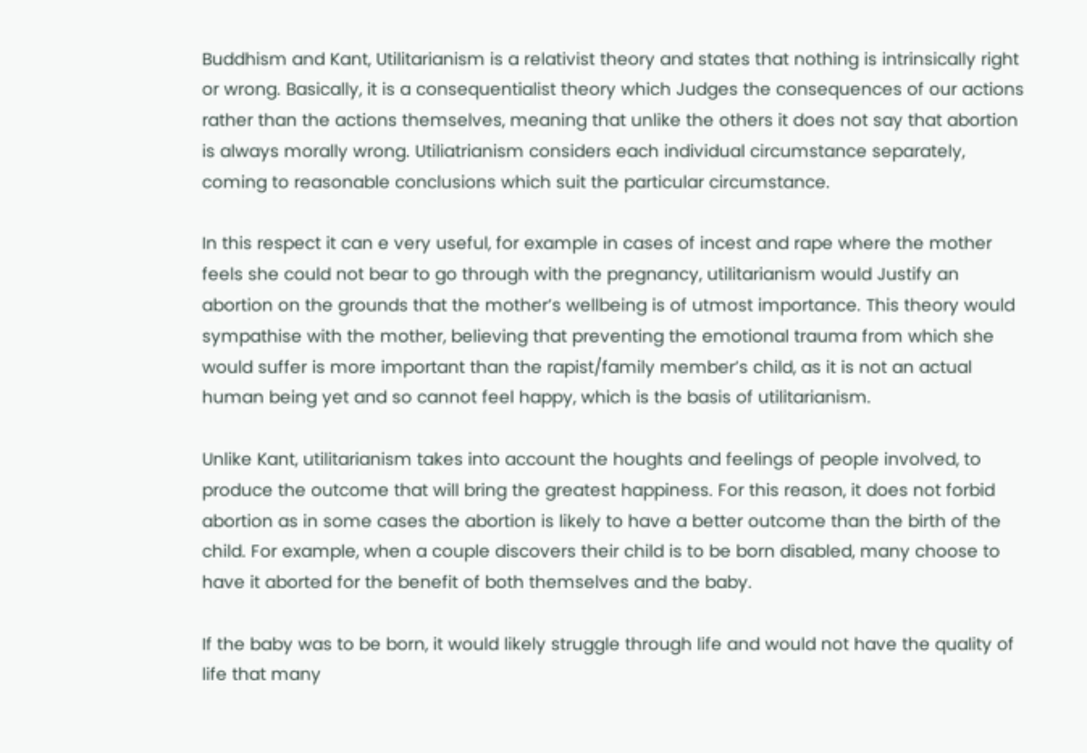Buddhism and Kant, Utilitarianism is a relativist theory and states that nothing is intrinsically right or wrong. Basically, it is a consequentialist theory which Judges the consequences of our actions rather than the actions themselves, meaning that unlike the others it does not say that abortion is always morally wrong. Utiliatrianism considers each individual circumstance separately, coming to reasonable conclusions which suit the particular circumstance.

In this respect it can e very useful, for example in cases of incest and rape where the mother feels she could not bear to go through with the pregnancy, utilitarianism would Justify an abortion on the grounds that the mother’s wellbeing is of utmost importance. This theory would sympathise with the mother, believing that preventing the emotional trauma from which she would suffer is more important than the rapist/family member’s child, as it is not an actual human being yet and so cannot feel happy, which is the basis of utilitarianism.

Unlike Kant, utilitarianism takes into account the houghts and feelings of people involved, to produce the outcome that will bring the greatest happiness. For this reason, it does not forbid abortion as in some cases the abortion is likely to have a better outcome than the birth of the child. For example, when a couple discovers their child is to be born disabled, many choose to have it aborted for the benefit of both themselves and the baby.

If the baby was to be born, it would likely struggle through life and would not have the quality of life that many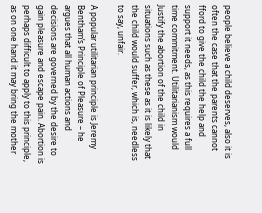people believe a child deserves, also it is often the case that the parents cannot fford to give the child the help and support it needs, as this requires a full time commitment. Utilitarianism would Justify the abortion of the child in situations such as these as it is likely that the child would suffer, which is, needless to say, unfair.

A popular utilitarian principle is Jeremy Bentham’s Principle of Pleasure – he argues that all human actions and decisions are governed by the desire to gain pleasure and escape pain. Abortion is perhaps difficult to apply to this principle, as on one hand it may bring the mother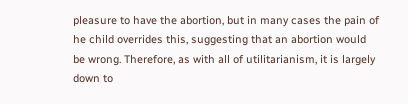pleasure to have the abortion, but in many cases the pain of he child overrides this, suggesting that an abortion would be wrong. Therefore, as with all of utilitarianism, it is largely down to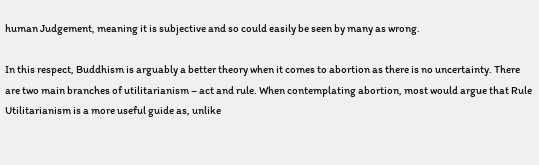human Judgement, meaning it is subjective and so could easily be seen by many as wrong.

In this respect, Buddhism is arguably a better theory when it comes to abortion as there is no uncertainty. There are two main branches of utilitarianism – act and rule. When contemplating abortion, most would argue that Rule Utilitarianism is a more useful guide as, unlike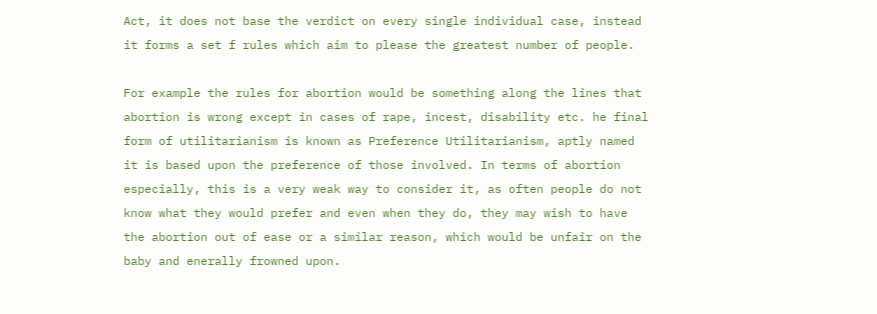Act, it does not base the verdict on every single individual case, instead it forms a set f rules which aim to please the greatest number of people.

For example the rules for abortion would be something along the lines that abortion is wrong except in cases of rape, incest, disability etc. he final form of utilitarianism is known as Preference Utilitarianism, aptly named it is based upon the preference of those involved. In terms of abortion especially, this is a very weak way to consider it, as often people do not know what they would prefer and even when they do, they may wish to have the abortion out of ease or a similar reason, which would be unfair on the baby and enerally frowned upon.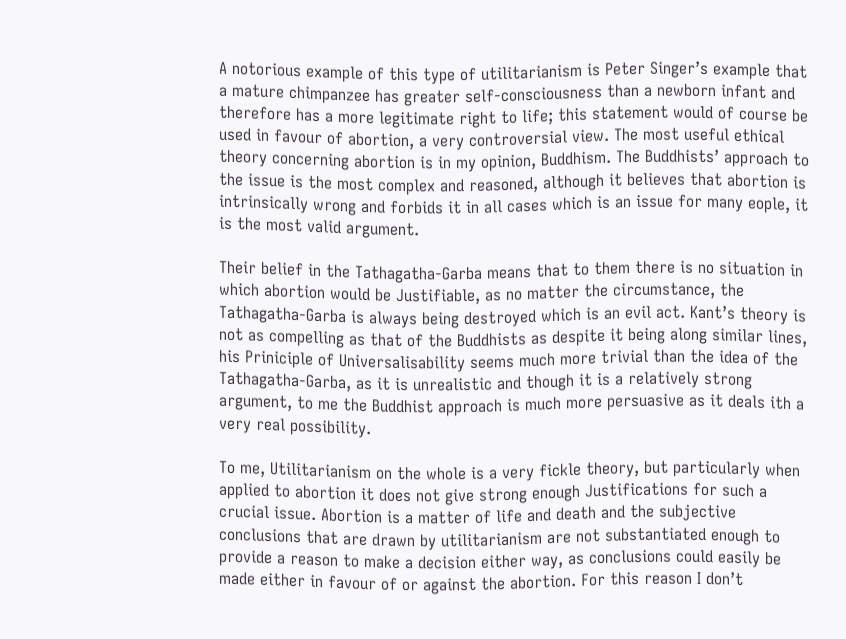A notorious example of this type of utilitarianism is Peter Singer’s example that a mature chimpanzee has greater self-consciousness than a newborn infant and therefore has a more legitimate right to life; this statement would of course be used in favour of abortion, a very controversial view. The most useful ethical theory concerning abortion is in my opinion, Buddhism. The Buddhists’ approach to the issue is the most complex and reasoned, although it believes that abortion is intrinsically wrong and forbids it in all cases which is an issue for many eople, it is the most valid argument.

Their belief in the Tathagatha-Garba means that to them there is no situation in which abortion would be Justifiable, as no matter the circumstance, the Tathagatha-Garba is always being destroyed which is an evil act. Kant’s theory is not as compelling as that of the Buddhists as despite it being along similar lines, his Priniciple of Universalisability seems much more trivial than the idea of the Tathagatha-Garba, as it is unrealistic and though it is a relatively strong argument, to me the Buddhist approach is much more persuasive as it deals ith a very real possibility.

To me, Utilitarianism on the whole is a very fickle theory, but particularly when applied to abortion it does not give strong enough Justifications for such a crucial issue. Abortion is a matter of life and death and the subjective conclusions that are drawn by utilitarianism are not substantiated enough to provide a reason to make a decision either way, as conclusions could easily be made either in favour of or against the abortion. For this reason I don’t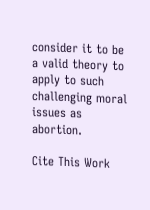consider it to be a valid theory to apply to such challenging moral issues as abortion.

Cite This Work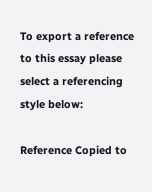To export a reference to this essay please select a referencing style below:

Reference Copied to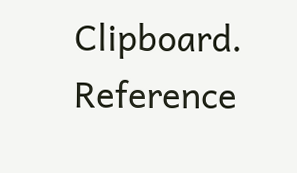Clipboard.
Reference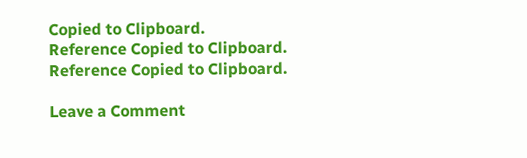Copied to Clipboard.
Reference Copied to Clipboard.
Reference Copied to Clipboard.

Leave a Comment